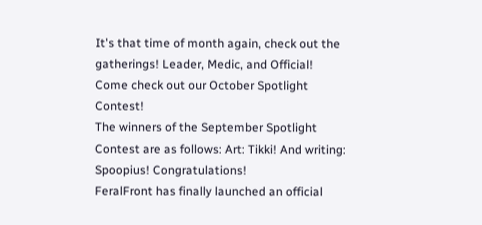It's that time of month again, check out the gatherings! Leader, Medic, and Official!
Come check out our October Spotlight Contest!
The winners of the September Spotlight Contest are as follows: Art: Tikki! And writing: Spoopius! Congratulations!
FeralFront has finally launched an official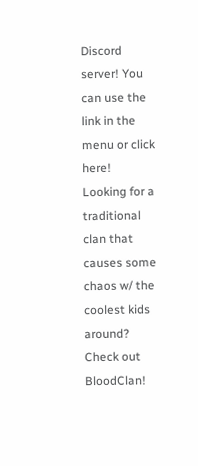Discord server! You can use the link in the menu or click here!
Looking for a traditional clan that causes some chaos w/ the coolest kids around? Check out BloodClan!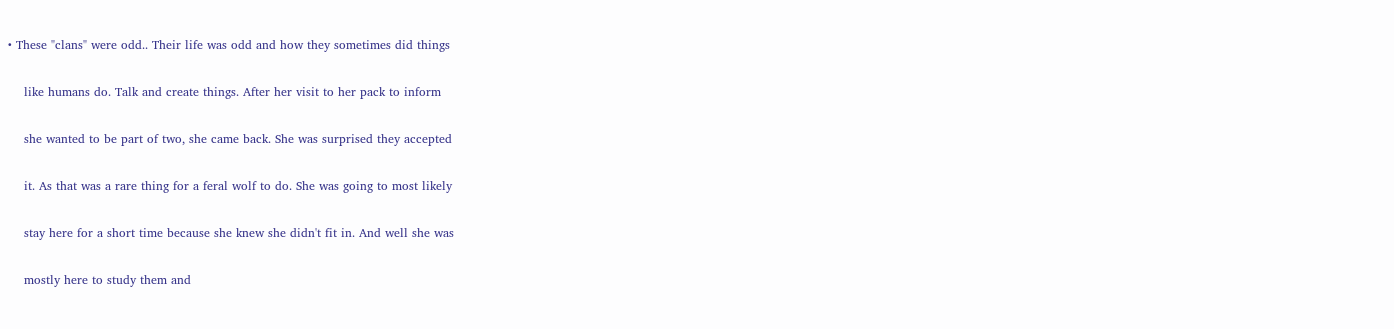• These "clans" were odd.. Their life was odd and how they sometimes did things

    like humans do. Talk and create things. After her visit to her pack to inform

    she wanted to be part of two, she came back. She was surprised they accepted

    it. As that was a rare thing for a feral wolf to do. She was going to most likely

    stay here for a short time because she knew she didn't fit in. And well she was

    mostly here to study them and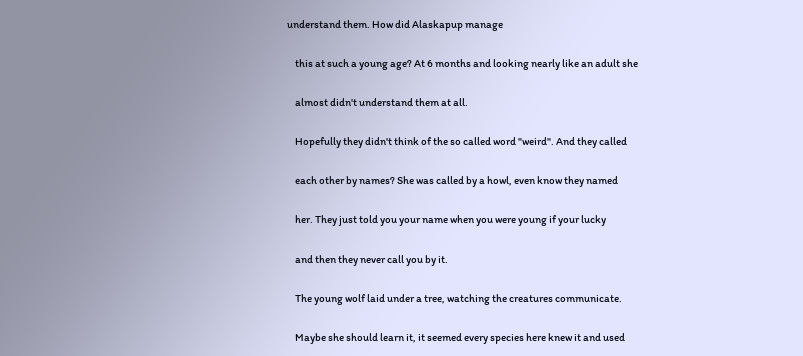understand them. How did Alaskapup manage

    this at such a young age? At 6 months and looking nearly like an adult she

    almost didn't understand them at all.

    Hopefully they didn't think of the so called word "weird". And they called

    each other by names? She was called by a howl, even know they named

    her. They just told you your name when you were young if your lucky

    and then they never call you by it.

    The young wolf laid under a tree, watching the creatures communicate.

    Maybe she should learn it, it seemed every species here knew it and used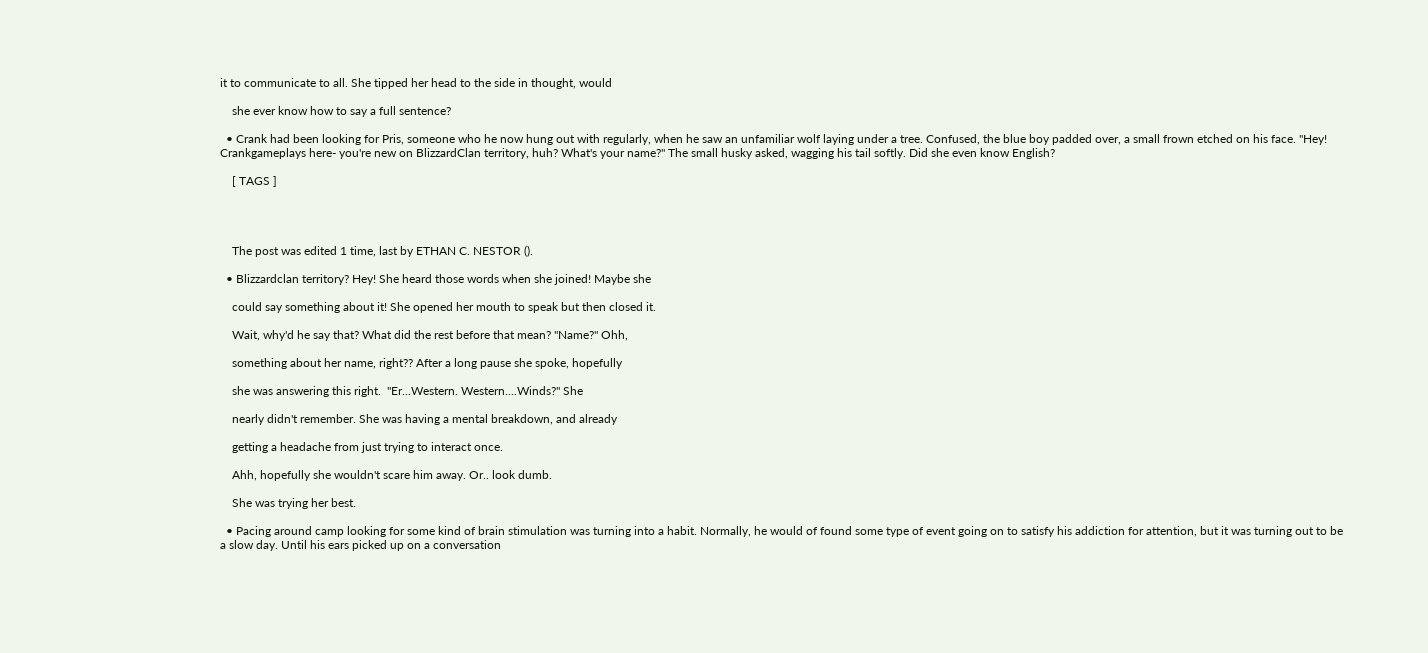it to communicate to all. She tipped her head to the side in thought, would

    she ever know how to say a full sentence?

  • Crank had been looking for Pris, someone who he now hung out with regularly, when he saw an unfamiliar wolf laying under a tree. Confused, the blue boy padded over, a small frown etched on his face. "Hey! Crankgameplays here- you're new on BlizzardClan territory, huh? What's your name?" The small husky asked, wagging his tail softly. Did she even know English?

    [ TAGS ]




    The post was edited 1 time, last by ETHAN C. NESTOR ().

  • Blizzardclan territory? Hey! She heard those words when she joined! Maybe she

    could say something about it! She opened her mouth to speak but then closed it.

    Wait, why'd he say that? What did the rest before that mean? "Name?" Ohh,

    something about her name, right?? After a long pause she spoke, hopefully

    she was answering this right.  "Er...Western. Western....Winds?" She

    nearly didn't remember. She was having a mental breakdown, and already

    getting a headache from just trying to interact once.

    Ahh, hopefully she wouldn't scare him away. Or.. look dumb.

    She was trying her best.

  • Pacing around camp looking for some kind of brain stimulation was turning into a habit. Normally, he would of found some type of event going on to satisfy his addiction for attention, but it was turning out to be a slow day. Until his ears picked up on a conversation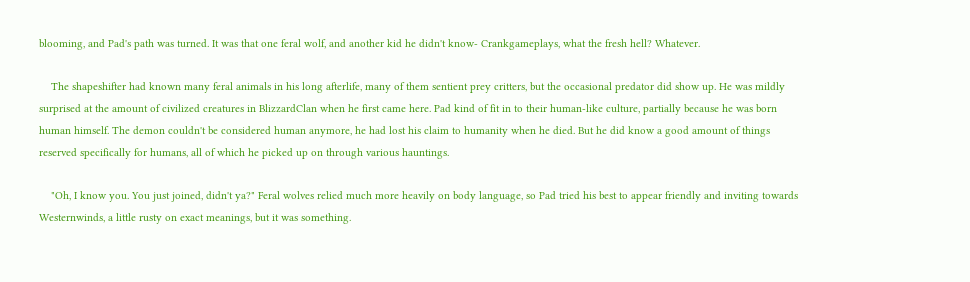blooming, and Pad's path was turned. It was that one feral wolf, and another kid he didn't know- Crankgameplays, what the fresh hell? Whatever.

    The shapeshifter had known many feral animals in his long afterlife, many of them sentient prey critters, but the occasional predator did show up. He was mildly surprised at the amount of civilized creatures in BlizzardClan when he first came here. Pad kind of fit in to their human-like culture, partially because he was born human himself. The demon couldn't be considered human anymore, he had lost his claim to humanity when he died. But he did know a good amount of things reserved specifically for humans, all of which he picked up on through various hauntings.

    "Oh, I know you. You just joined, didn't ya?" Feral wolves relied much more heavily on body language, so Pad tried his best to appear friendly and inviting towards Westernwinds, a little rusty on exact meanings, but it was something.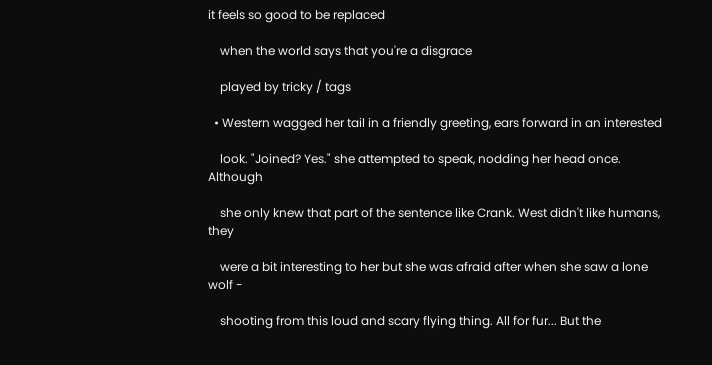it feels so good to be replaced

    when the world says that you're a disgrace

    played by tricky / tags

  • Western wagged her tail in a friendly greeting, ears forward in an interested

    look. "Joined? Yes." she attempted to speak, nodding her head once. Although

    she only knew that part of the sentence like Crank. West didn't like humans, they

    were a bit interesting to her but she was afraid after when she saw a lone wolf -

    shooting from this loud and scary flying thing. All for fur... But the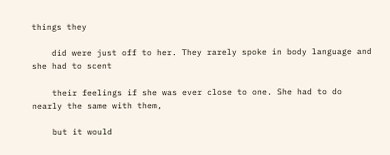things they

    did were just off to her. They rarely spoke in body language and she had to scent

    their feelings if she was ever close to one. She had to do nearly the same with them,

    but it would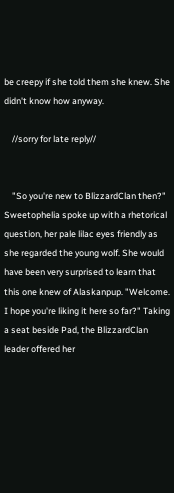be creepy if she told them she knew. She didn't know how anyway.

    //sorry for late reply//


    "So you're new to BlizzardClan then?" Sweetophelia spoke up with a rhetorical question, her pale lilac eyes friendly as she regarded the young wolf. She would have been very surprised to learn that this one knew of Alaskanpup. "Welcome. I hope you're liking it here so far?" Taking a seat beside Pad, the BlizzardClan leader offered her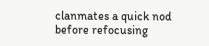clanmates a quick nod before refocusing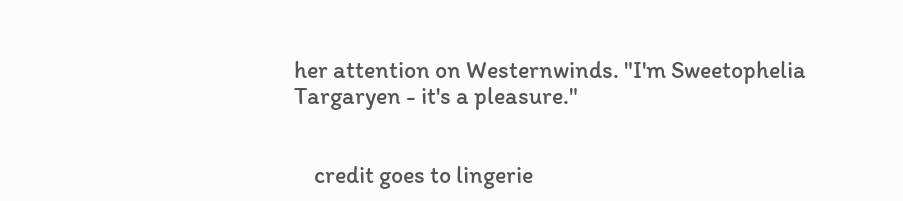her attention on Westernwinds. "I'm Sweetophelia Targaryen - it's a pleasure."


    credit goes to lingerie